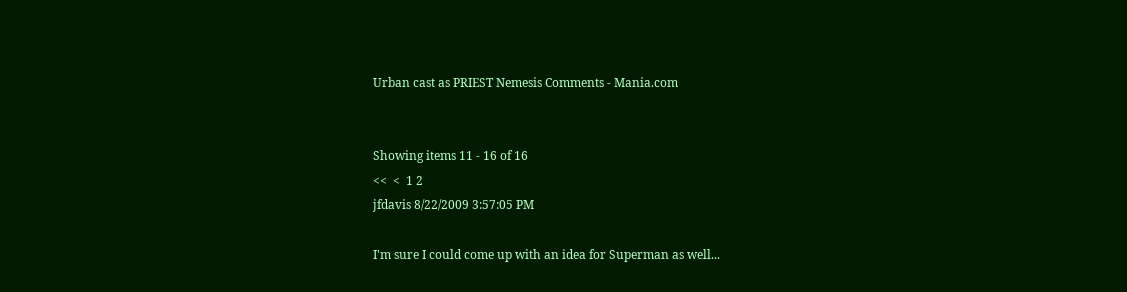Urban cast as PRIEST Nemesis Comments - Mania.com


Showing items 11 - 16 of 16
<<  <  1 2
jfdavis 8/22/2009 3:57:05 PM

I'm sure I could come up with an idea for Superman as well...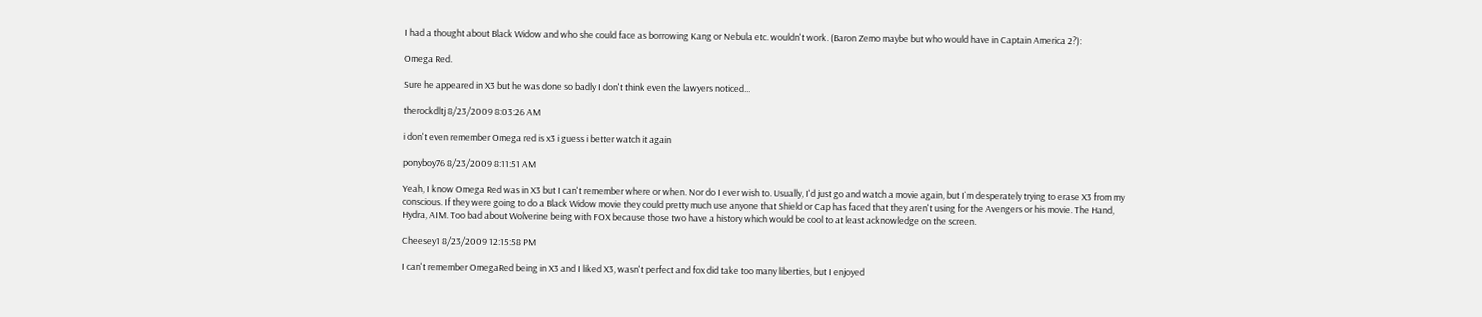I had a thought about Black Widow and who she could face as borrowing Kang or Nebula etc. wouldn't work. (Baron Zemo maybe but who would have in Captain America 2?):

Omega Red.

Sure he appeared in X3 but he was done so badly I don't think even the lawyers noticed...

therockdltj 8/23/2009 8:03:26 AM

i don't even remember Omega red is x3 i guess i better watch it again

ponyboy76 8/23/2009 8:11:51 AM

Yeah, I know Omega Red was in X3 but I can't remember where or when. Nor do I ever wish to. Usually, I'd just go and watch a movie again, but I`m desperately trying to erase X3 from my conscious. If they were going to do a Black Widow movie they could pretty much use anyone that Shield or Cap has faced that they aren't using for the Avengers or his movie. The Hand, Hydra, AIM. Too bad about Wolverine being with FOX because those two have a history which would be cool to at least acknowledge on the screen.

Cheesey1 8/23/2009 12:15:58 PM

I can't remember OmegaRed being in X3 and I liked X3, wasn't perfect and fox did take too many liberties, but I enjoyed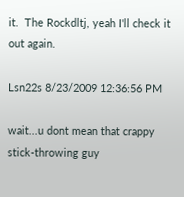it.  The Rockdltj, yeah I'll check it out again.

Lsn22s 8/23/2009 12:36:56 PM

wait...u dont mean that crappy stick-throwing guy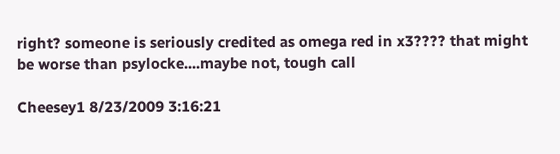right? someone is seriously credited as omega red in x3???? that might be worse than psylocke....maybe not, tough call

Cheesey1 8/23/2009 3:16:21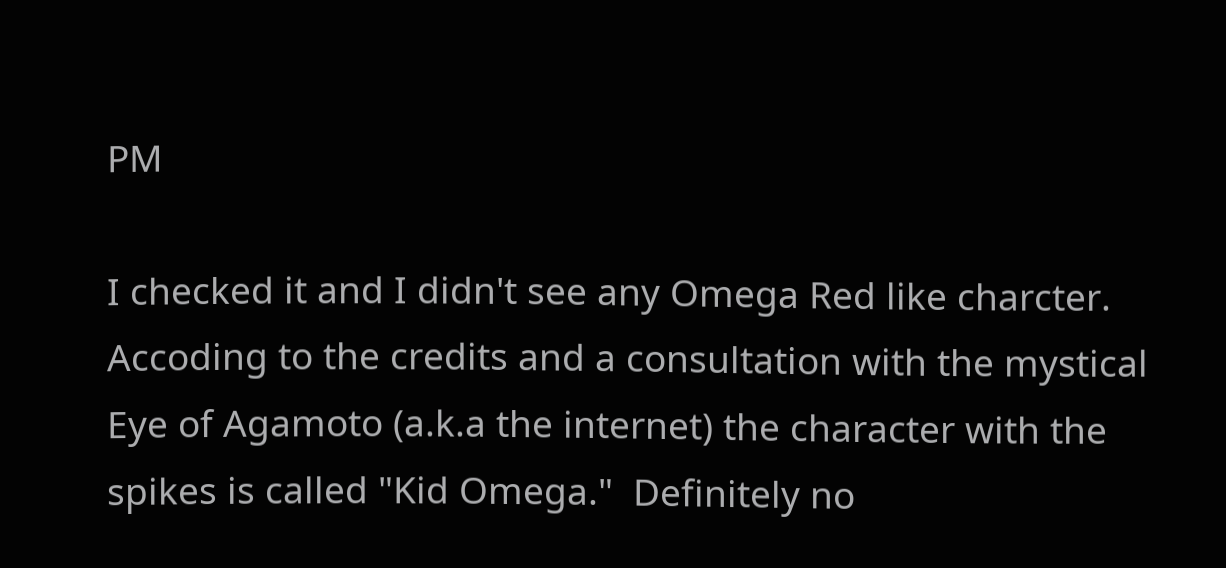PM

I checked it and I didn't see any Omega Red like charcter.  Accoding to the credits and a consultation with the mystical Eye of Agamoto (a.k.a the internet) the character with the spikes is called "Kid Omega."  Definitely no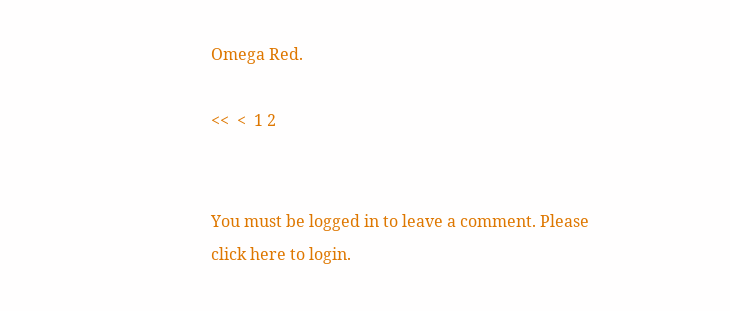Omega Red.

<<  <  1 2


You must be logged in to leave a comment. Please click here to login.